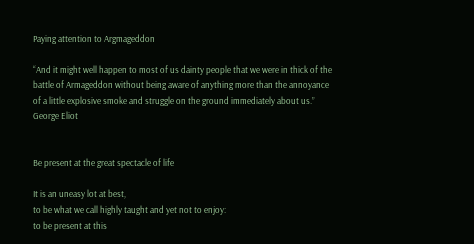Paying attention to Argmageddon

“And it might well happen to most of us dainty people that we were in thick of the battle of Armageddon without being aware of anything more than the annoyance of a little explosive smoke and struggle on the ground immediately about us.”
George Eliot


Be present at the great spectacle of life

It is an uneasy lot at best,
to be what we call highly taught and yet not to enjoy:
to be present at this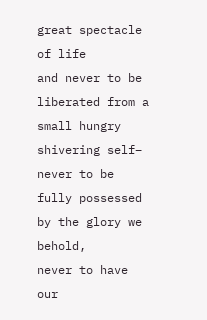great spectacle of life
and never to be liberated from a small hungry shivering self–
never to be fully possessed by the glory we behold,
never to have our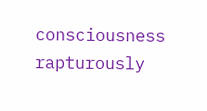consciousness rapturously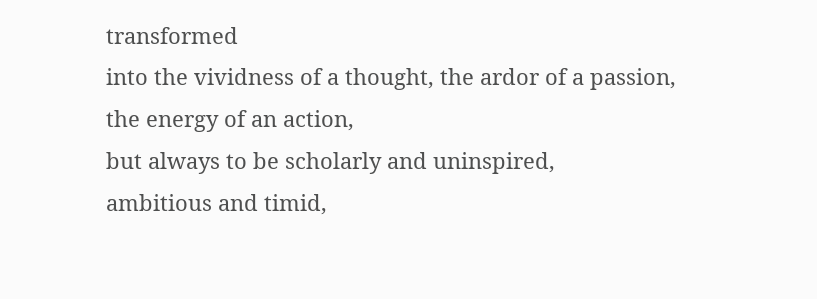transformed
into the vividness of a thought, the ardor of a passion,
the energy of an action,
but always to be scholarly and uninspired,
ambitious and timid,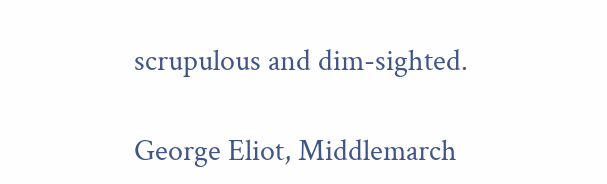scrupulous and dim-sighted.

George Eliot, Middlemarch